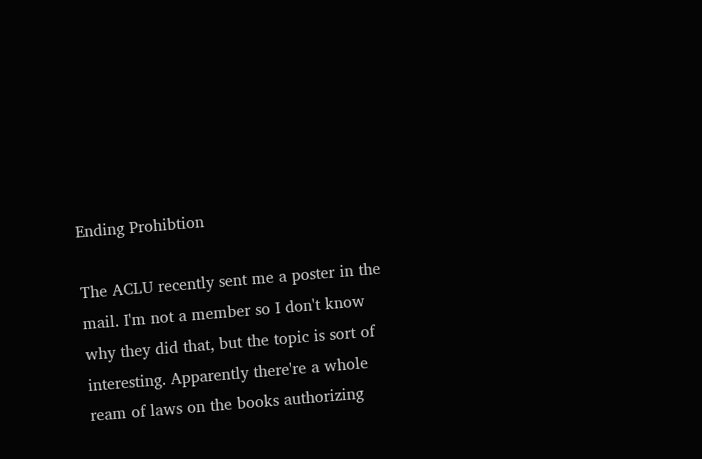Ending Prohibtion

The ACLU recently sent me a poster in the mail. I'm not a member so I don't know why they did that, but the topic is sort of interesting. Apparently there're a whole ream of laws on the books authorizing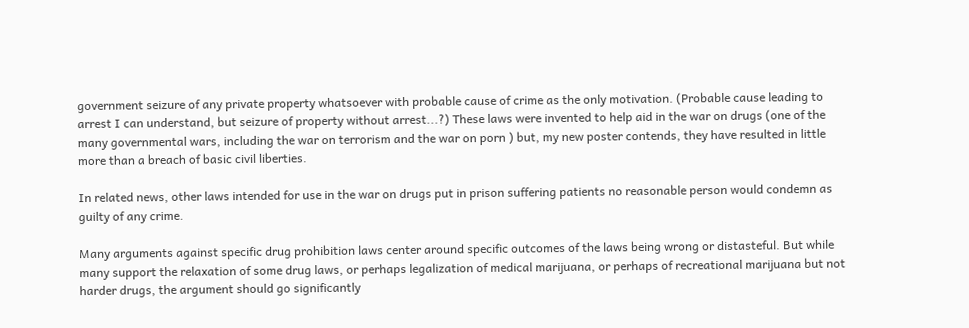government seizure of any private property whatsoever with probable cause of crime as the only motivation. (Probable cause leading to arrest I can understand, but seizure of property without arrest...?) These laws were invented to help aid in the war on drugs (one of the many governmental wars, including the war on terrorism and the war on porn ) but, my new poster contends, they have resulted in little more than a breach of basic civil liberties.

In related news, other laws intended for use in the war on drugs put in prison suffering patients no reasonable person would condemn as guilty of any crime.

Many arguments against specific drug prohibition laws center around specific outcomes of the laws being wrong or distasteful. But while many support the relaxation of some drug laws, or perhaps legalization of medical marijuana, or perhaps of recreational marijuana but not harder drugs, the argument should go significantly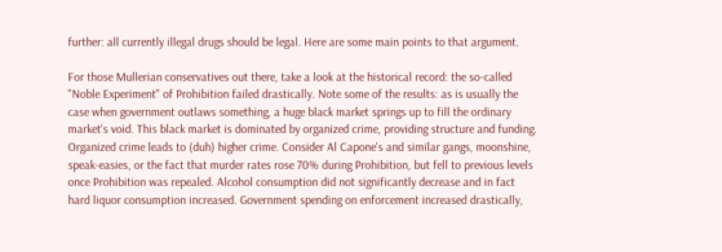further: all currently illegal drugs should be legal. Here are some main points to that argument.

For those Mullerian conservatives out there, take a look at the historical record: the so-called "Noble Experiment" of Prohibition failed drastically. Note some of the results: as is usually the case when government outlaws something, a huge black market springs up to fill the ordinary market's void. This black market is dominated by organized crime, providing structure and funding. Organized crime leads to (duh) higher crime. Consider Al Capone's and similar gangs, moonshine, speak-easies, or the fact that murder rates rose 70% during Prohibition, but fell to previous levels once Prohibition was repealed. Alcohol consumption did not significantly decrease and in fact hard liquor consumption increased. Government spending on enforcement increased drastically,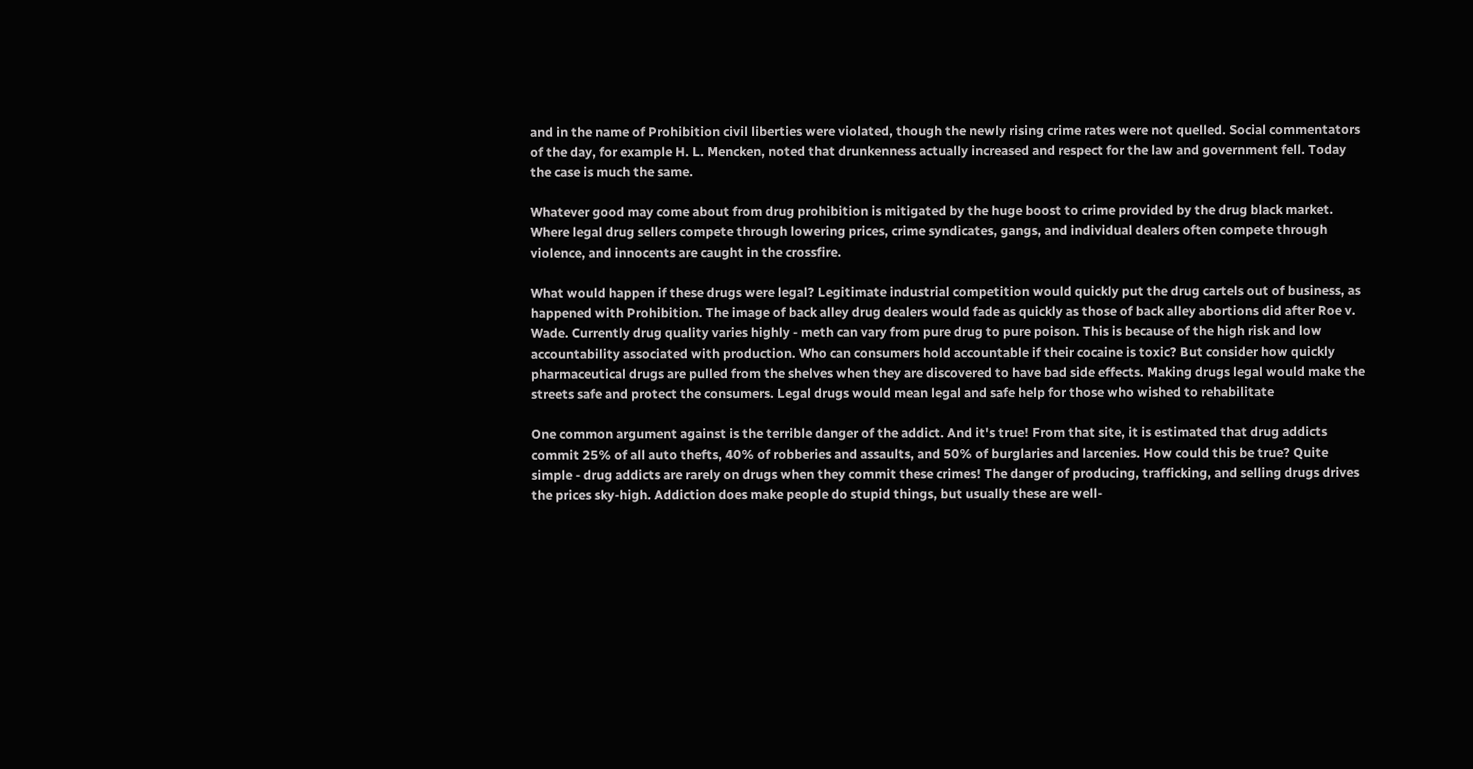and in the name of Prohibition civil liberties were violated, though the newly rising crime rates were not quelled. Social commentators of the day, for example H. L. Mencken, noted that drunkenness actually increased and respect for the law and government fell. Today the case is much the same.

Whatever good may come about from drug prohibition is mitigated by the huge boost to crime provided by the drug black market. Where legal drug sellers compete through lowering prices, crime syndicates, gangs, and individual dealers often compete through violence, and innocents are caught in the crossfire.

What would happen if these drugs were legal? Legitimate industrial competition would quickly put the drug cartels out of business, as happened with Prohibition. The image of back alley drug dealers would fade as quickly as those of back alley abortions did after Roe v. Wade. Currently drug quality varies highly - meth can vary from pure drug to pure poison. This is because of the high risk and low accountability associated with production. Who can consumers hold accountable if their cocaine is toxic? But consider how quickly pharmaceutical drugs are pulled from the shelves when they are discovered to have bad side effects. Making drugs legal would make the streets safe and protect the consumers. Legal drugs would mean legal and safe help for those who wished to rehabilitate

One common argument against is the terrible danger of the addict. And it's true! From that site, it is estimated that drug addicts commit 25% of all auto thefts, 40% of robberies and assaults, and 50% of burglaries and larcenies. How could this be true? Quite simple - drug addicts are rarely on drugs when they commit these crimes! The danger of producing, trafficking, and selling drugs drives the prices sky-high. Addiction does make people do stupid things, but usually these are well-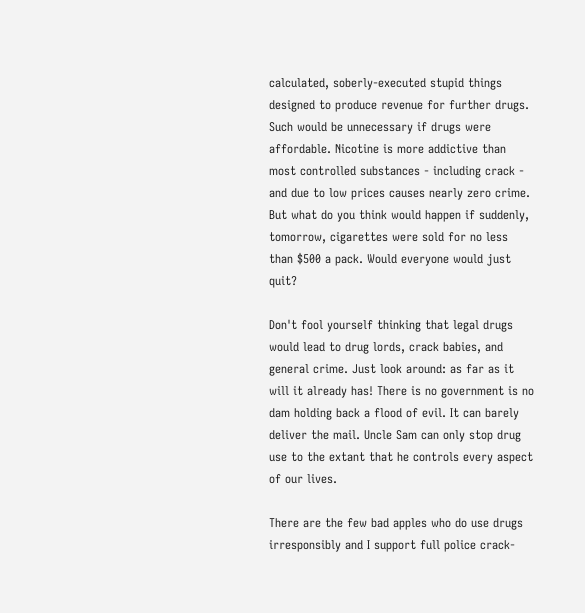calculated, soberly-executed stupid things designed to produce revenue for further drugs. Such would be unnecessary if drugs were affordable. Nicotine is more addictive than most controlled substances - including crack - and due to low prices causes nearly zero crime. But what do you think would happen if suddenly, tomorrow, cigarettes were sold for no less than $500 a pack. Would everyone would just quit?

Don't fool yourself thinking that legal drugs would lead to drug lords, crack babies, and general crime. Just look around: as far as it will it already has! There is no government is no dam holding back a flood of evil. It can barely deliver the mail. Uncle Sam can only stop drug use to the extant that he controls every aspect of our lives.

There are the few bad apples who do use drugs irresponsibly and I support full police crack-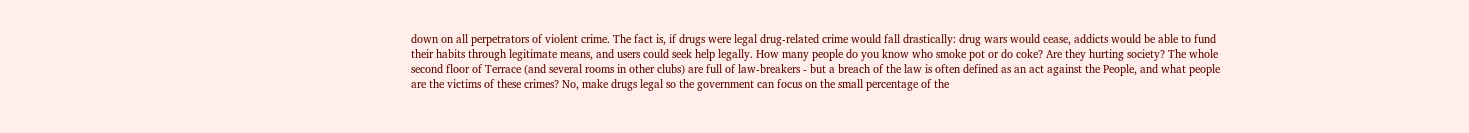down on all perpetrators of violent crime. The fact is, if drugs were legal drug-related crime would fall drastically: drug wars would cease, addicts would be able to fund their habits through legitimate means, and users could seek help legally. How many people do you know who smoke pot or do coke? Are they hurting society? The whole second floor of Terrace (and several rooms in other clubs) are full of law-breakers - but a breach of the law is often defined as an act against the People, and what people are the victims of these crimes? No, make drugs legal so the government can focus on the small percentage of the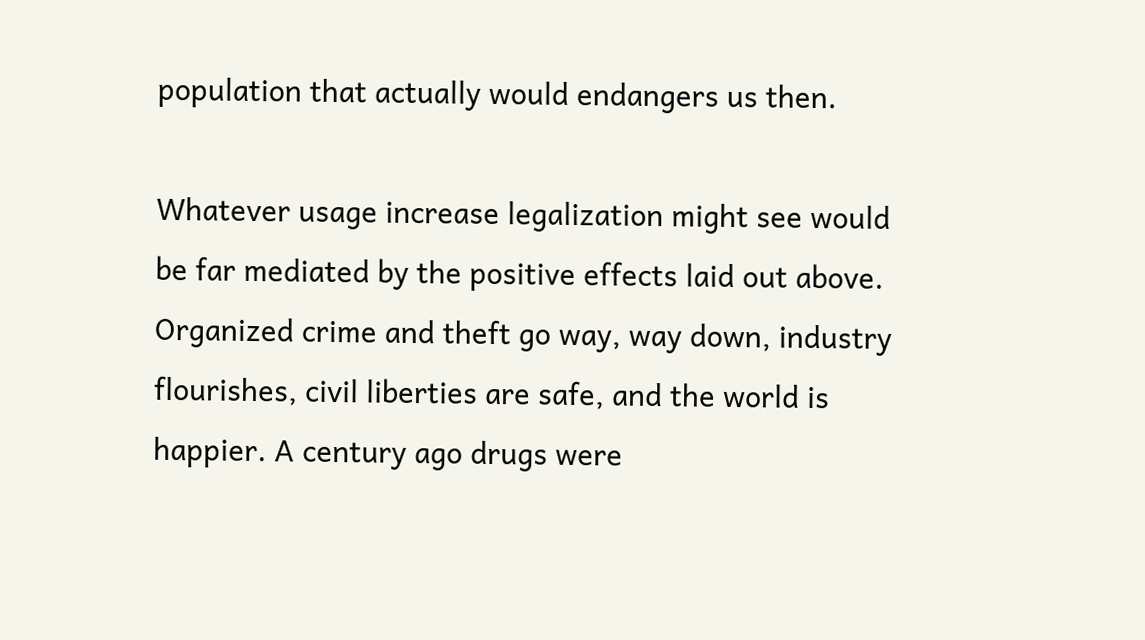population that actually would endangers us then.

Whatever usage increase legalization might see would be far mediated by the positive effects laid out above. Organized crime and theft go way, way down, industry flourishes, civil liberties are safe, and the world is happier. A century ago drugs were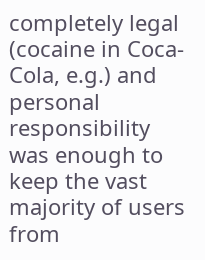completely legal (cocaine in Coca-Cola, e.g.) and personal responsibility was enough to keep the vast majority of users from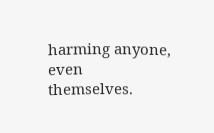harming anyone, even themselves.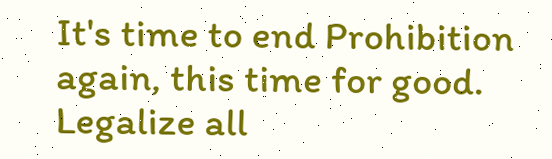It's time to end Prohibition again, this time for good. Legalize all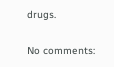drugs.

No comments: